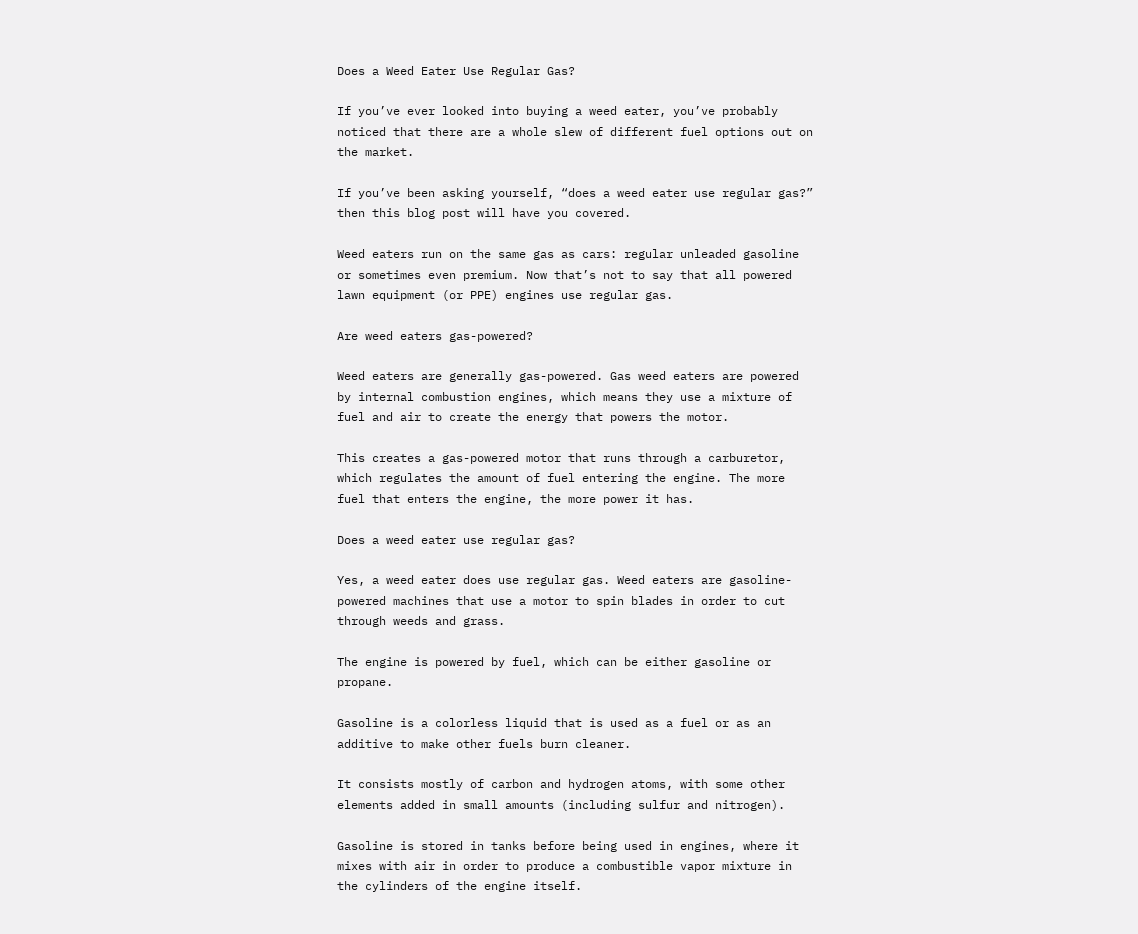Does a Weed Eater Use Regular Gas?

If you’ve ever looked into buying a weed eater, you’ve probably noticed that there are a whole slew of different fuel options out on the market.

If you’ve been asking yourself, “does a weed eater use regular gas?” then this blog post will have you covered.

Weed eaters run on the same gas as cars: regular unleaded gasoline or sometimes even premium. Now that’s not to say that all powered lawn equipment (or PPE) engines use regular gas.

Are weed eaters gas-powered?

Weed eaters are generally gas-powered. Gas weed eaters are powered by internal combustion engines, which means they use a mixture of fuel and air to create the energy that powers the motor.

This creates a gas-powered motor that runs through a carburetor, which regulates the amount of fuel entering the engine. The more fuel that enters the engine, the more power it has.

Does a weed eater use regular gas?

Yes, a weed eater does use regular gas. Weed eaters are gasoline-powered machines that use a motor to spin blades in order to cut through weeds and grass.

The engine is powered by fuel, which can be either gasoline or propane.

Gasoline is a colorless liquid that is used as a fuel or as an additive to make other fuels burn cleaner.

It consists mostly of carbon and hydrogen atoms, with some other elements added in small amounts (including sulfur and nitrogen).

Gasoline is stored in tanks before being used in engines, where it mixes with air in order to produce a combustible vapor mixture in the cylinders of the engine itself.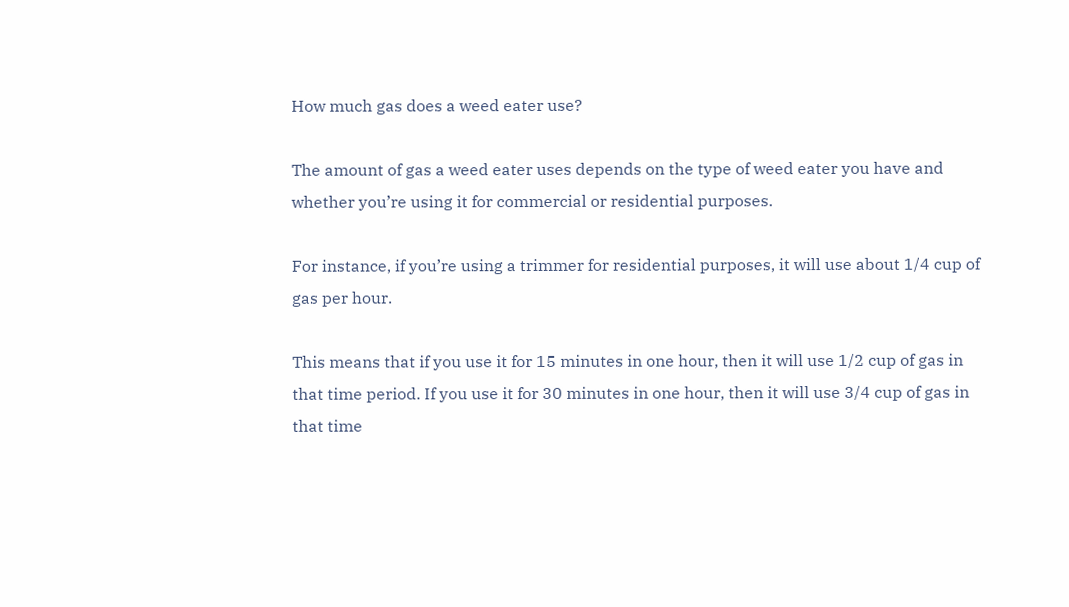How much gas does a weed eater use?

The amount of gas a weed eater uses depends on the type of weed eater you have and whether you’re using it for commercial or residential purposes.

For instance, if you’re using a trimmer for residential purposes, it will use about 1/4 cup of gas per hour.

This means that if you use it for 15 minutes in one hour, then it will use 1/2 cup of gas in that time period. If you use it for 30 minutes in one hour, then it will use 3/4 cup of gas in that time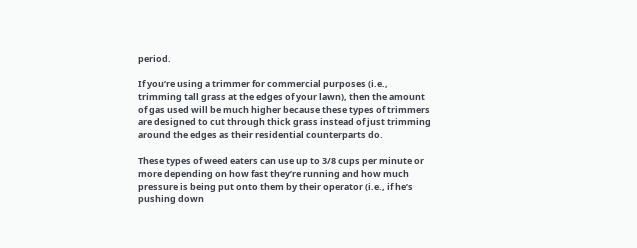period.

If you’re using a trimmer for commercial purposes (i.e., trimming tall grass at the edges of your lawn), then the amount of gas used will be much higher because these types of trimmers are designed to cut through thick grass instead of just trimming around the edges as their residential counterparts do.

These types of weed eaters can use up to 3/8 cups per minute or more depending on how fast they’re running and how much pressure is being put onto them by their operator (i.e., if he’s pushing down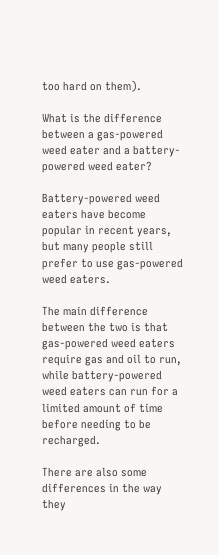too hard on them).

What is the difference between a gas-powered weed eater and a battery-powered weed eater?

Battery-powered weed eaters have become popular in recent years, but many people still prefer to use gas-powered weed eaters.

The main difference between the two is that gas-powered weed eaters require gas and oil to run, while battery-powered weed eaters can run for a limited amount of time before needing to be recharged.

There are also some differences in the way they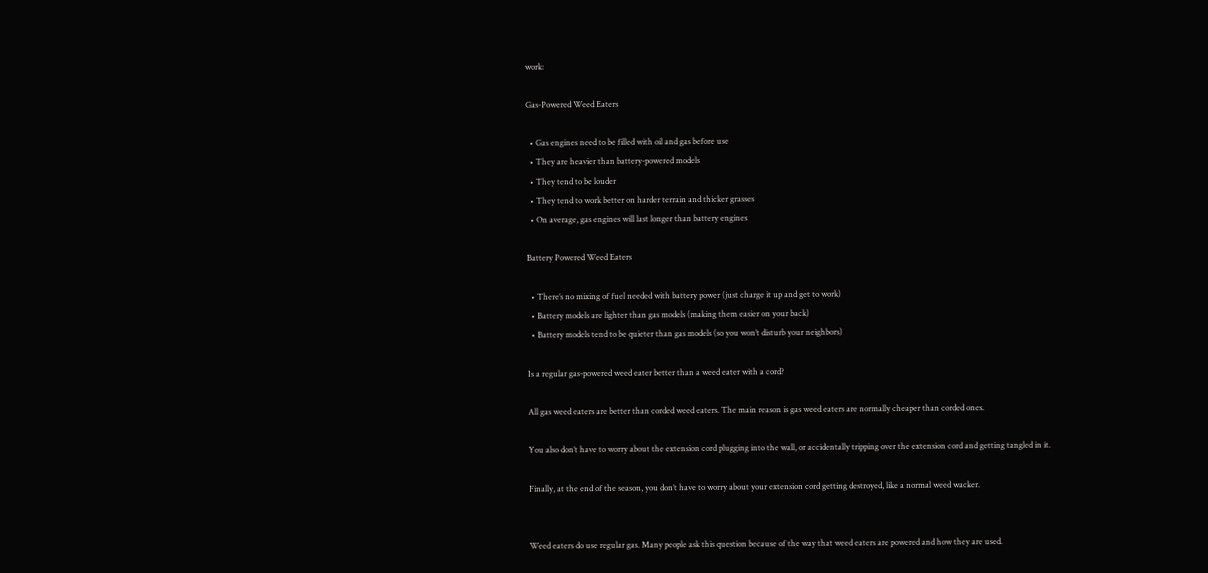work:

Gas-Powered Weed Eaters

  • Gas engines need to be filled with oil and gas before use
  • They are heavier than battery-powered models
  • They tend to be louder
  • They tend to work better on harder terrain and thicker grasses
  • On average, gas engines will last longer than battery engines

Battery Powered Weed Eaters

  • There’s no mixing of fuel needed with battery power (just charge it up and get to work)
  • Battery models are lighter than gas models (making them easier on your back)
  • Battery models tend to be quieter than gas models (so you won’t disturb your neighbors)

Is a regular gas-powered weed eater better than a weed eater with a cord?

All gas weed eaters are better than corded weed eaters. The main reason is gas weed eaters are normally cheaper than corded ones.

You also don’t have to worry about the extension cord plugging into the wall, or accidentally tripping over the extension cord and getting tangled in it.

Finally, at the end of the season, you don’t have to worry about your extension cord getting destroyed, like a normal weed wacker.


Weed eaters do use regular gas. Many people ask this question because of the way that weed eaters are powered and how they are used.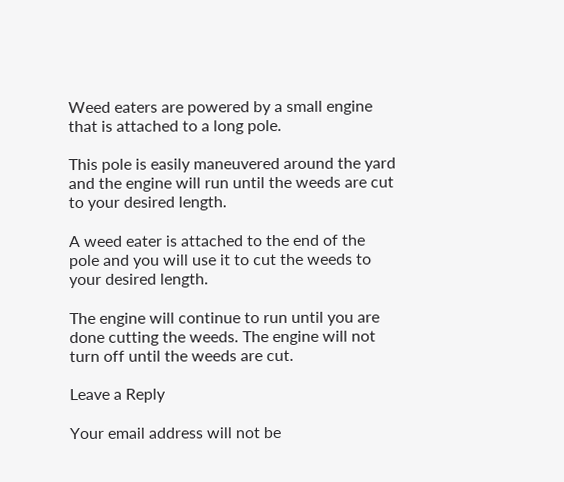Weed eaters are powered by a small engine that is attached to a long pole.

This pole is easily maneuvered around the yard and the engine will run until the weeds are cut to your desired length.

A weed eater is attached to the end of the pole and you will use it to cut the weeds to your desired length.

The engine will continue to run until you are done cutting the weeds. The engine will not turn off until the weeds are cut.

Leave a Reply

Your email address will not be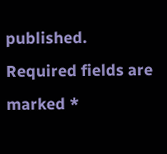published. Required fields are marked *